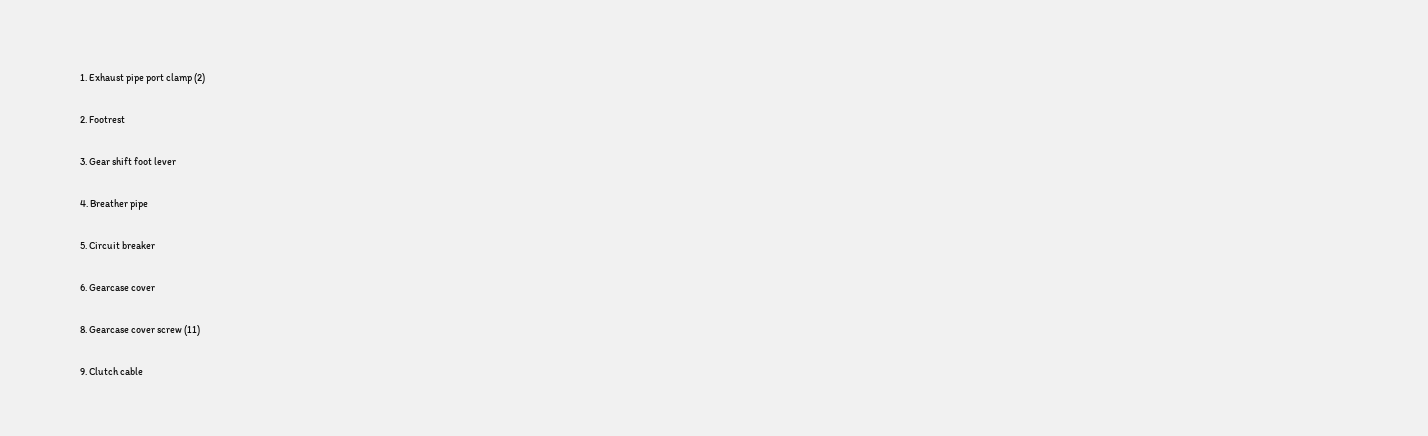1. Exhaust pipe port clamp (2)

2. Footrest

3. Gear shift foot lever

4. Breather pipe

5. Circuit breaker

6. Gearcase cover

8. Gearcase cover screw (11)

9. Clutch cable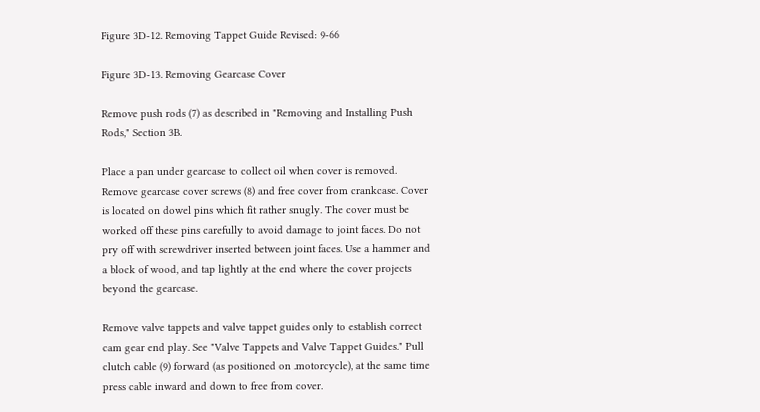Figure 3D-12. Removing Tappet Guide Revised: 9-66

Figure 3D-13. Removing Gearcase Cover

Remove push rods (7) as described in "Removing and Installing Push Rods," Section 3B.

Place a pan under gearcase to collect oil when cover is removed. Remove gearcase cover screws (8) and free cover from crankcase. Cover is located on dowel pins which fit rather snugly. The cover must be worked off these pins carefully to avoid damage to joint faces. Do not pry off with screwdriver inserted between joint faces. Use a hammer and a block of wood, and tap lightly at the end where the cover projects beyond the gearcase.

Remove valve tappets and valve tappet guides only to establish correct cam gear end play. See "Valve Tappets and Valve Tappet Guides." Pull clutch cable (9) forward (as positioned on .motorcycle), at the same time press cable inward and down to free from cover.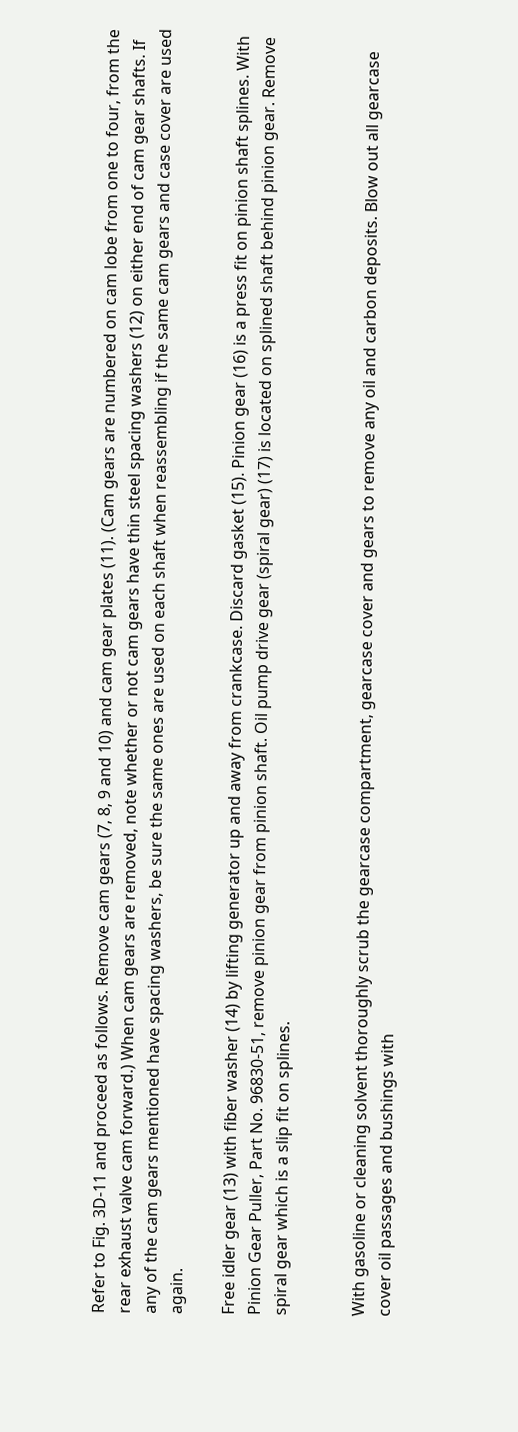Refer to Fig. 3D-11 and proceed as follows. Remove cam gears (7, 8, 9 and 10) and cam gear plates (11). (Cam gears are numbered on cam lobe from one to four, from the rear exhaust valve cam forward.) When cam gears are removed, note whether or not cam gears have thin steel spacing washers (12) on either end of cam gear shafts. If any of the cam gears mentioned have spacing washers, be sure the same ones are used on each shaft when reassembling if the same cam gears and case cover are used again.

Free idler gear (13) with fiber washer (14) by lifting generator up and away from crankcase. Discard gasket (15). Pinion gear (16) is a press fit on pinion shaft splines. With Pinion Gear Puller, Part No. 96830-51, remove pinion gear from pinion shaft. Oil pump drive gear (spiral gear) (17) is located on splined shaft behind pinion gear. Remove spiral gear which is a slip fit on splines.


With gasoline or cleaning solvent thoroughly scrub the gearcase compartment, gearcase cover and gears to remove any oil and carbon deposits. Blow out all gearcase cover oil passages and bushings with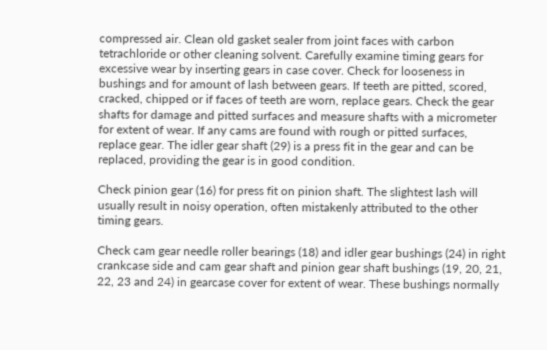compressed air. Clean old gasket sealer from joint faces with carbon tetrachloride or other cleaning solvent. Carefully examine timing gears for excessive wear by inserting gears in case cover. Check for looseness in bushings and for amount of lash between gears. If teeth are pitted, scored, cracked, chipped or if faces of teeth are worn, replace gears. Check the gear shafts for damage and pitted surfaces and measure shafts with a micrometer for extent of wear. If any cams are found with rough or pitted surfaces, replace gear. The idler gear shaft (29) is a press fit in the gear and can be replaced, providing the gear is in good condition.

Check pinion gear (16) for press fit on pinion shaft. The slightest lash will usually result in noisy operation, often mistakenly attributed to the other timing gears.

Check cam gear needle roller bearings (18) and idler gear bushings (24) in right crankcase side and cam gear shaft and pinion gear shaft bushings (19, 20, 21, 22, 23 and 24) in gearcase cover for extent of wear. These bushings normally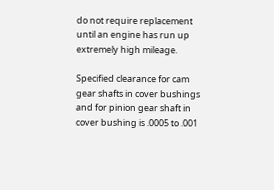do not require replacement until an engine has run up extremely high mileage.

Specified clearance for cam gear shafts in cover bushings and for pinion gear shaft in cover bushing is .0005 to .001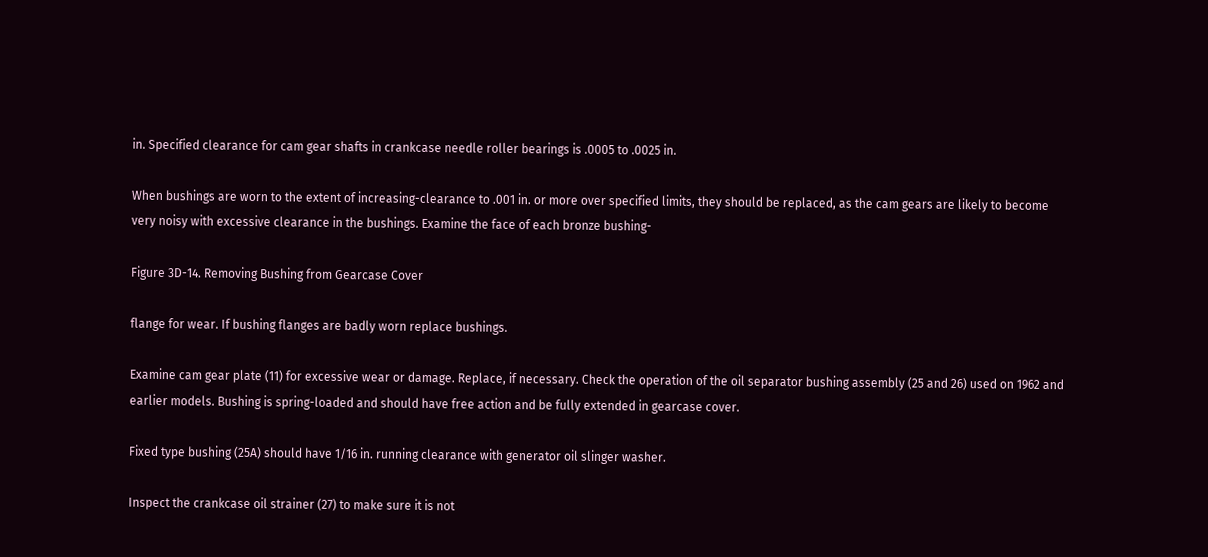in. Specified clearance for cam gear shafts in crankcase needle roller bearings is .0005 to .0025 in.

When bushings are worn to the extent of increasing-clearance to .001 in. or more over specified limits, they should be replaced, as the cam gears are likely to become very noisy with excessive clearance in the bushings. Examine the face of each bronze bushing-

Figure 3D-14. Removing Bushing from Gearcase Cover

flange for wear. If bushing flanges are badly worn replace bushings.

Examine cam gear plate (11) for excessive wear or damage. Replace, if necessary. Check the operation of the oil separator bushing assembly (25 and 26) used on 1962 and earlier models. Bushing is spring-loaded and should have free action and be fully extended in gearcase cover.

Fixed type bushing (25A) should have 1/16 in. running clearance with generator oil slinger washer.

Inspect the crankcase oil strainer (27) to make sure it is not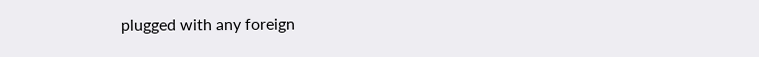plugged with any foreign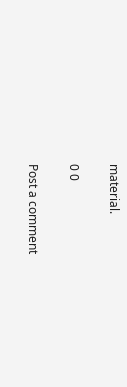material.

0 0

Post a comment